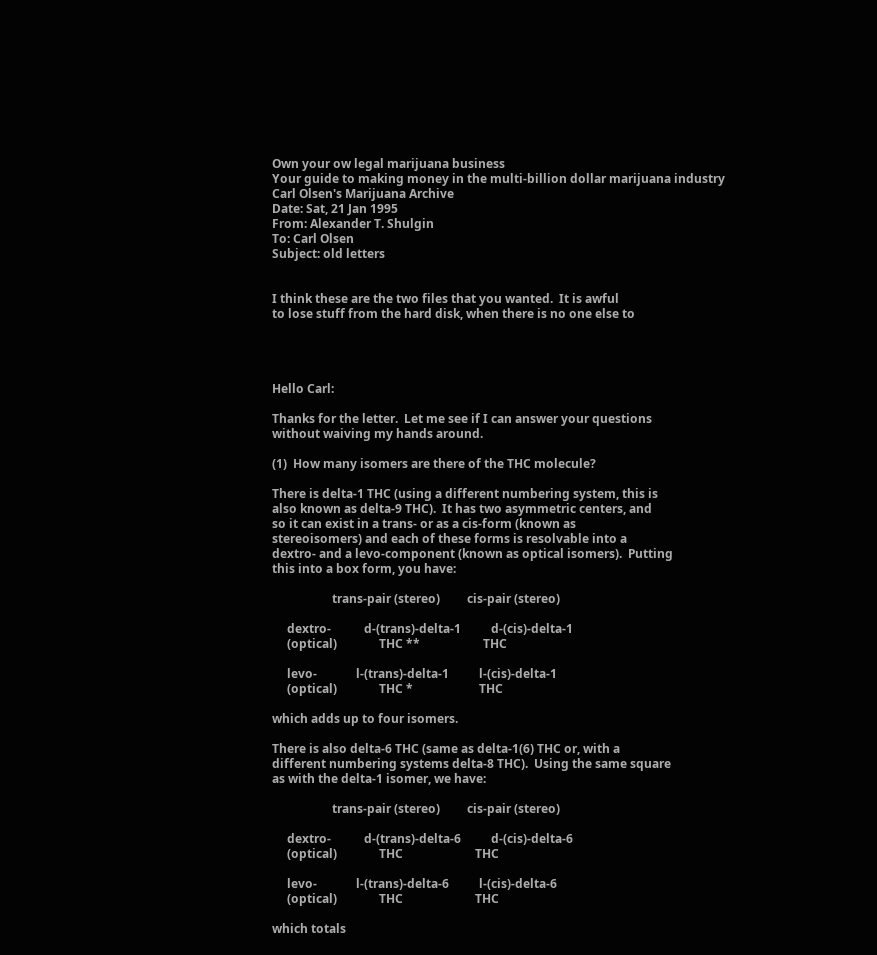Own your ow legal marijuana business
Your guide to making money in the multi-billion dollar marijuana industry
Carl Olsen's Marijuana Archive
Date: Sat, 21 Jan 1995
From: Alexander T. Shulgin
To: Carl Olsen
Subject: old letters


I think these are the two files that you wanted.  It is awful
to lose stuff from the hard disk, when there is no one else to




Hello Carl:

Thanks for the letter.  Let me see if I can answer your questions
without waiving my hands around.

(1)  How many isomers are there of the THC molecule?

There is delta-1 THC (using a different numbering system, this is
also known as delta-9 THC).  It has two asymmetric centers, and
so it can exist in a trans- or as a cis-form (known as
stereoisomers) and each of these forms is resolvable into a
dextro- and a levo-component (known as optical isomers).  Putting
this into a box form, you have:

                    trans-pair (stereo)         cis-pair (stereo)

     dextro-           d-(trans)-delta-1          d-(cis)-delta-1
     (optical)              THC **                     THC

     levo-             l-(trans)-delta-1          l-(cis)-delta-1
     (optical)              THC *                      THC

which adds up to four isomers.

There is also delta-6 THC (same as delta-1(6) THC or, with a
different numbering systems delta-8 THC).  Using the same square
as with the delta-1 isomer, we have:

                    trans-pair (stereo)         cis-pair (stereo)

     dextro-           d-(trans)-delta-6          d-(cis)-delta-6
     (optical)              THC                        THC

     levo-             l-(trans)-delta-6          l-(cis)-delta-6
     (optical)              THC                        THC

which totals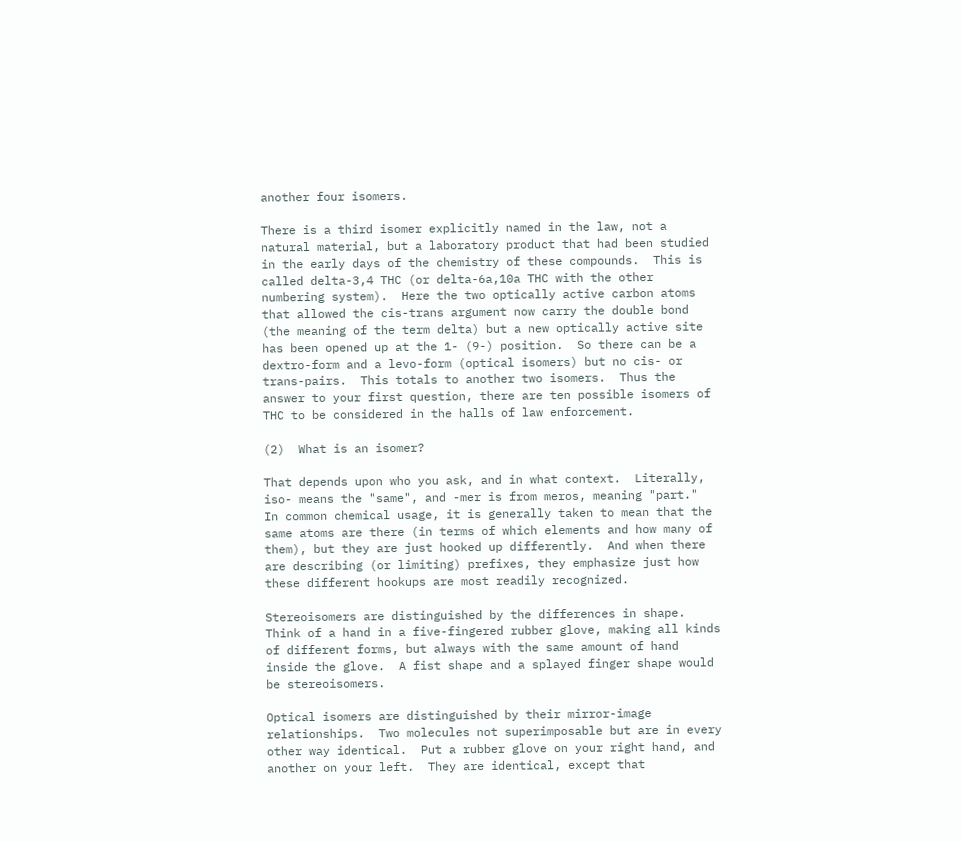another four isomers.

There is a third isomer explicitly named in the law, not a
natural material, but a laboratory product that had been studied
in the early days of the chemistry of these compounds.  This is
called delta-3,4 THC (or delta-6a,10a THC with the other
numbering system).  Here the two optically active carbon atoms
that allowed the cis-trans argument now carry the double bond
(the meaning of the term delta) but a new optically active site
has been opened up at the 1- (9-) position.  So there can be a
dextro-form and a levo-form (optical isomers) but no cis- or
trans-pairs.  This totals to another two isomers.  Thus the
answer to your first question, there are ten possible isomers of
THC to be considered in the halls of law enforcement.

(2)  What is an isomer?

That depends upon who you ask, and in what context.  Literally,
iso- means the "same", and -mer is from meros, meaning "part."
In common chemical usage, it is generally taken to mean that the
same atoms are there (in terms of which elements and how many of
them), but they are just hooked up differently.  And when there
are describing (or limiting) prefixes, they emphasize just how
these different hookups are most readily recognized.

Stereoisomers are distinguished by the differences in shape.
Think of a hand in a five-fingered rubber glove, making all kinds
of different forms, but always with the same amount of hand
inside the glove.  A fist shape and a splayed finger shape would
be stereoisomers.

Optical isomers are distinguished by their mirror-image
relationships.  Two molecules not superimposable but are in every
other way identical.  Put a rubber glove on your right hand, and
another on your left.  They are identical, except that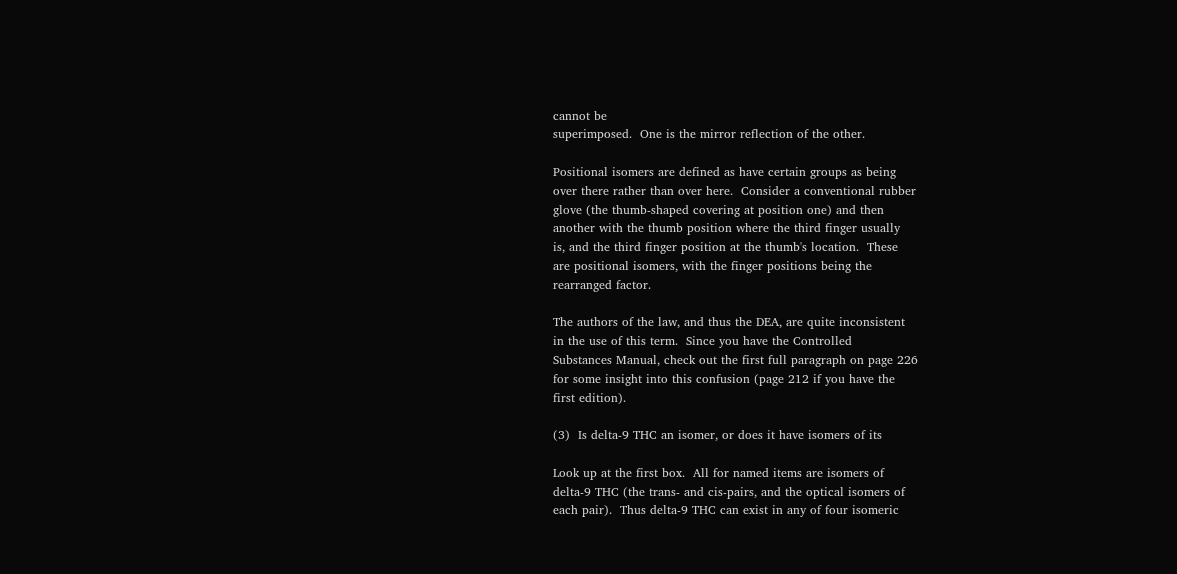cannot be
superimposed.  One is the mirror reflection of the other.

Positional isomers are defined as have certain groups as being
over there rather than over here.  Consider a conventional rubber
glove (the thumb-shaped covering at position one) and then
another with the thumb position where the third finger usually
is, and the third finger position at the thumb's location.  These
are positional isomers, with the finger positions being the
rearranged factor.

The authors of the law, and thus the DEA, are quite inconsistent
in the use of this term.  Since you have the Controlled
Substances Manual, check out the first full paragraph on page 226
for some insight into this confusion (page 212 if you have the
first edition).

(3)  Is delta-9 THC an isomer, or does it have isomers of its

Look up at the first box.  All for named items are isomers of
delta-9 THC (the trans- and cis-pairs, and the optical isomers of
each pair).  Thus delta-9 THC can exist in any of four isomeric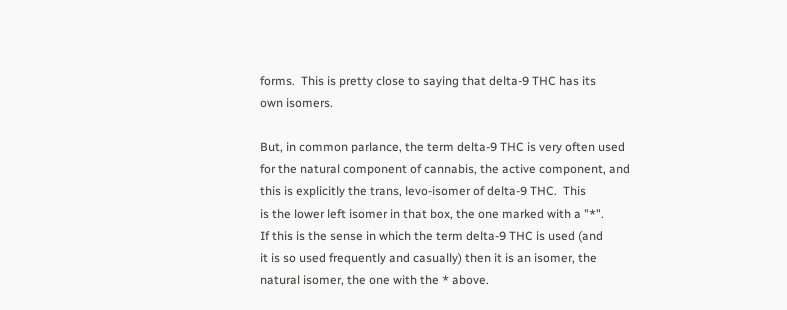forms.  This is pretty close to saying that delta-9 THC has its
own isomers.

But, in common parlance, the term delta-9 THC is very often used
for the natural component of cannabis, the active component, and
this is explicitly the trans, levo-isomer of delta-9 THC.  This
is the lower left isomer in that box, the one marked with a "*".
If this is the sense in which the term delta-9 THC is used (and
it is so used frequently and casually) then it is an isomer, the
natural isomer, the one with the * above.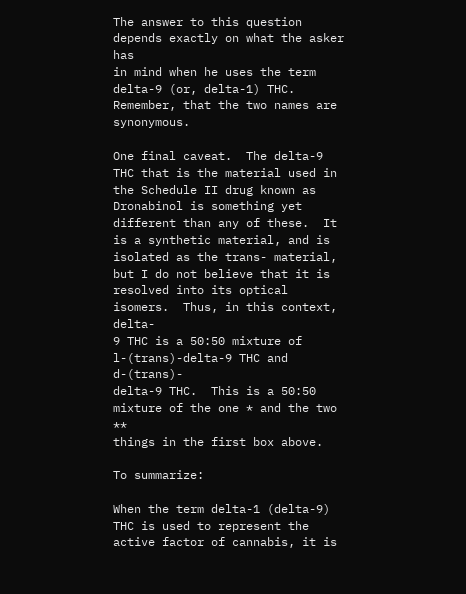The answer to this question depends exactly on what the asker has
in mind when he uses the term delta-9 (or, delta-1) THC.
Remember, that the two names are synonymous.

One final caveat.  The delta-9 THC that is the material used in
the Schedule II drug known as Dronabinol is something yet
different than any of these.  It is a synthetic material, and is
isolated as the trans- material, but I do not believe that it is
resolved into its optical isomers.  Thus, in this context, delta-
9 THC is a 50:50 mixture of l-(trans)-delta-9 THC and d-(trans)-
delta-9 THC.  This is a 50:50 mixture of the one * and the two **
things in the first box above.

To summarize:

When the term delta-1 (delta-9) THC is used to represent the
active factor of cannabis, it is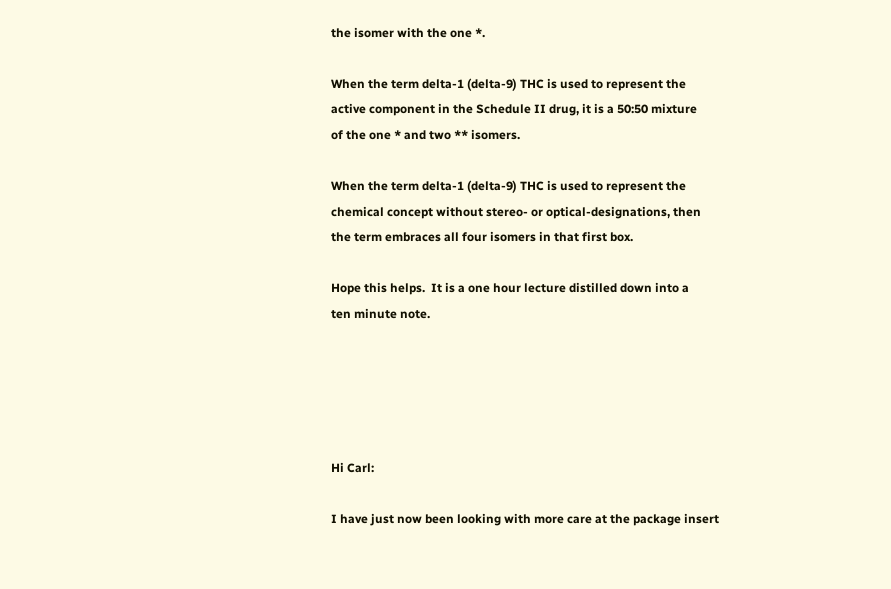the isomer with the one *.

When the term delta-1 (delta-9) THC is used to represent the
active component in the Schedule II drug, it is a 50:50 mixture
of the one * and two ** isomers.

When the term delta-1 (delta-9) THC is used to represent the
chemical concept without stereo- or optical-designations, then
the term embraces all four isomers in that first box.

Hope this helps.  It is a one hour lecture distilled down into a
ten minute note.





Hi Carl:

I have just now been looking with more care at the package insert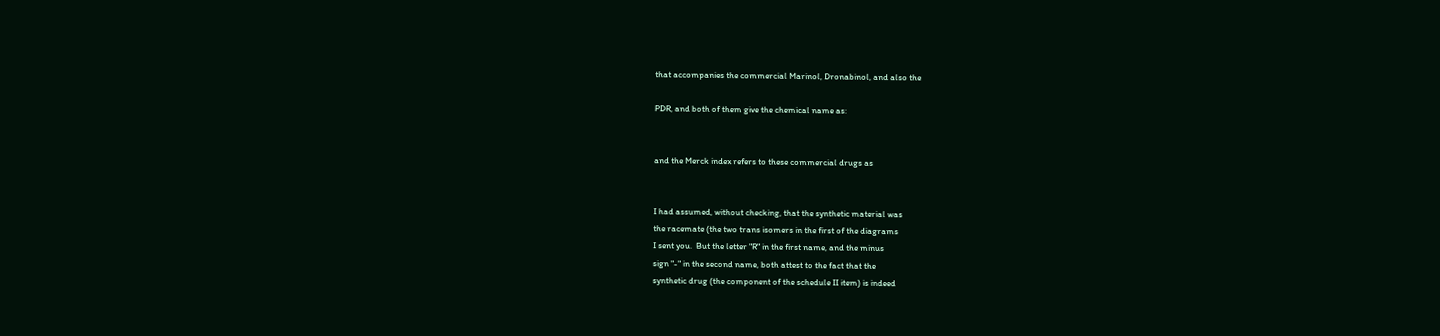that accompanies the commercial Marinol, Dronabinol, and also the

PDR, and both of them give the chemical name as:


and the Merck index refers to these commercial drugs as


I had assumed, without checking, that the synthetic material was
the racemate (the two trans isomers in the first of the diagrams
I sent you.  But the letter "R" in the first name, and the minus
sign "-" in the second name, both attest to the fact that the
synthetic drug (the component of the schedule II item) is indeed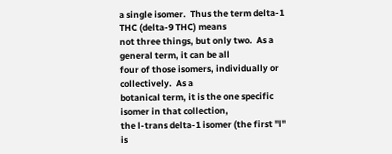a single isomer.  Thus the term delta-1 THC (delta-9 THC) means
not three things, but only two.  As a general term, it can be all
four of those isomers, individually or collectively.  As a
botanical term, it is the one specific isomer in that collection,
the l-trans delta-1 isomer (the first "l" is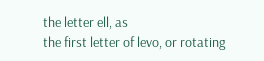the letter ell, as
the first letter of levo, or rotating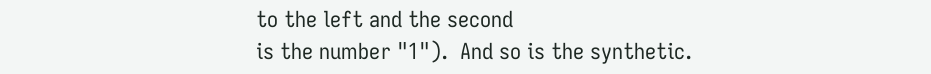to the left and the second
is the number "1").  And so is the synthetic.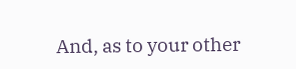And, as to your other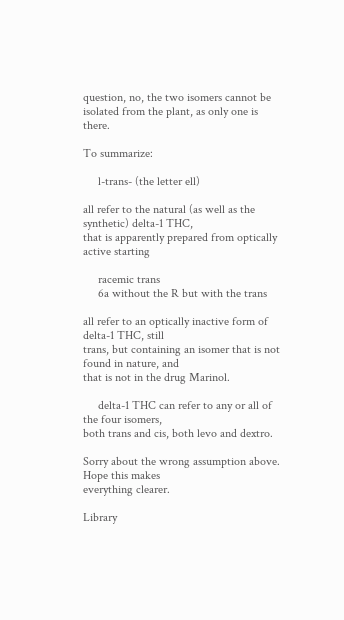question, no, the two isomers cannot be
isolated from the plant, as only one is there.

To summarize:

     l-trans- (the letter ell)

all refer to the natural (as well as the synthetic) delta-1 THC,
that is apparently prepared from optically active starting

     racemic trans
     6a without the R but with the trans

all refer to an optically inactive form of delta-1 THC, still
trans, but containing an isomer that is not found in nature, and
that is not in the drug Marinol.

     delta-1 THC can refer to any or all of the four isomers,
both trans and cis, both levo and dextro.

Sorry about the wrong assumption above.  Hope this makes
everything clearer.

Library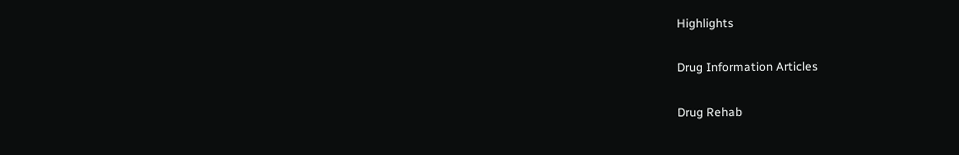Highlights

Drug Information Articles

Drug Rehab